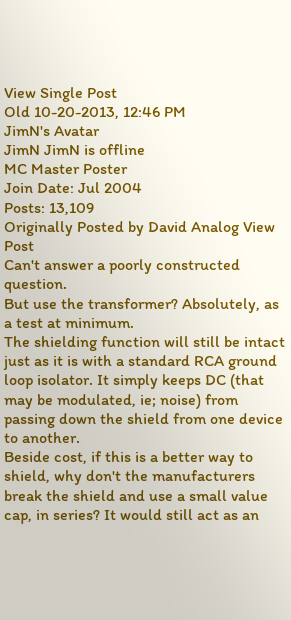View Single Post
Old 10-20-2013, 12:46 PM
JimN's Avatar
JimN JimN is offline
MC Master Poster
Join Date: Jul 2004
Posts: 13,109
Originally Posted by David Analog View Post
Can't answer a poorly constructed question.
But use the transformer? Absolutely, as a test at minimum.
The shielding function will still be intact just as it is with a standard RCA ground loop isolator. It simply keeps DC (that may be modulated, ie; noise) from passing down the shield from one device to another.
Beside cost, if this is a better way to shield, why don't the manufacturers break the shield and use a small value cap, in series? It would still act as an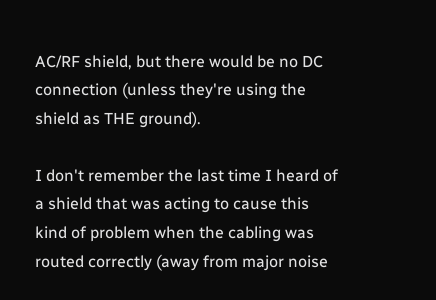AC/RF shield, but there would be no DC connection (unless they're using the shield as THE ground).

I don't remember the last time I heard of a shield that was acting to cause this kind of problem when the cabling was routed correctly (away from major noise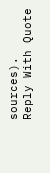sources).
Reply With Quote